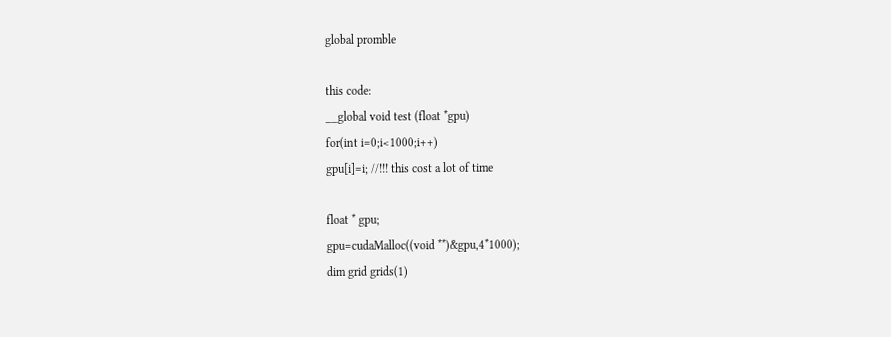global promble

this code:
__global void test (float *gpu)
for(int i=0;i<1000;i++)
gpu[i]=i; //!!! this cost a lot of time

float * gpu;
gpu=cudaMalloc((void **)&gpu,4*1000);
dim grid grids(1)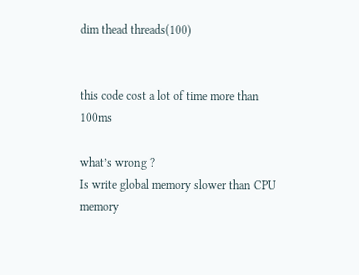dim thead threads(100)


this code cost a lot of time more than 100ms

what’s wrong ?
Is write global memory slower than CPU memory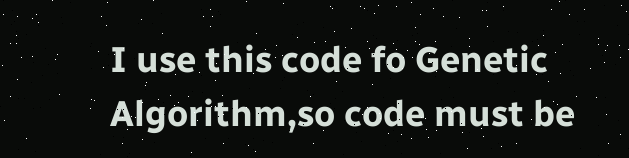I use this code fo Genetic Algorithm,so code must be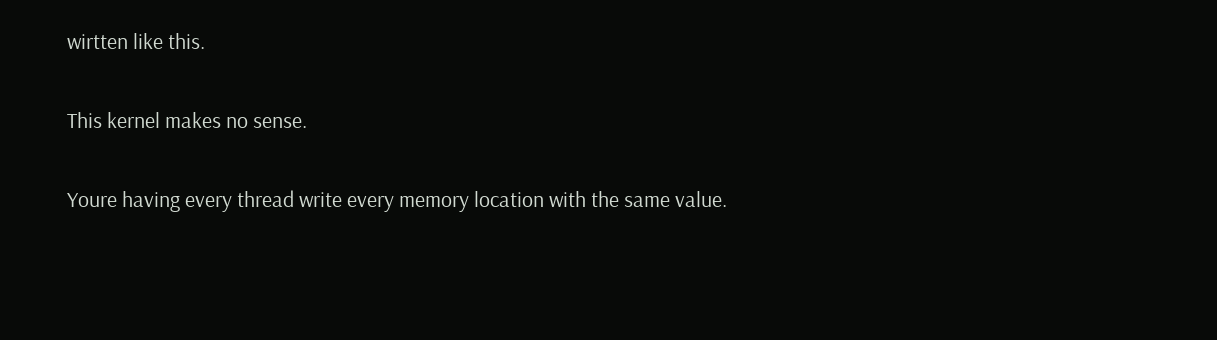wirtten like this.

This kernel makes no sense.

Youre having every thread write every memory location with the same value.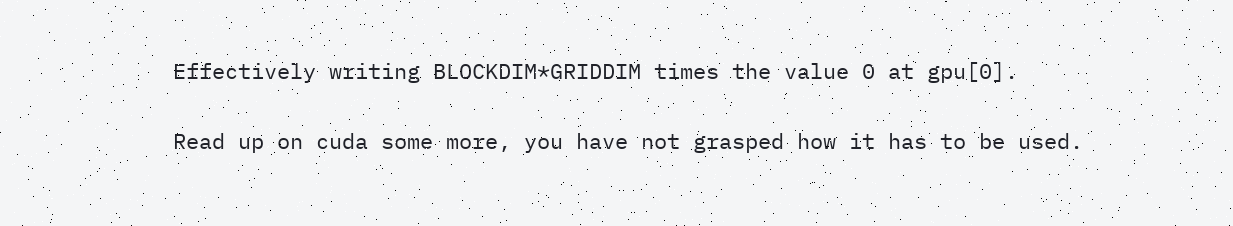Effectively writing BLOCKDIM*GRIDDIM times the value 0 at gpu[0].

Read up on cuda some more, you have not grasped how it has to be used.